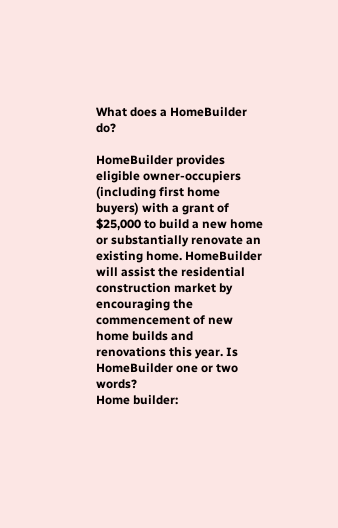What does a HomeBuilder do?

HomeBuilder provides eligible owner-occupiers (including first home buyers) with a grant of $25,000 to build a new home or substantially renovate an existing home. HomeBuilder will assist the residential construction market by encouraging the commencement of new home builds and renovations this year. Is HomeBuilder one or two words?
Home builder: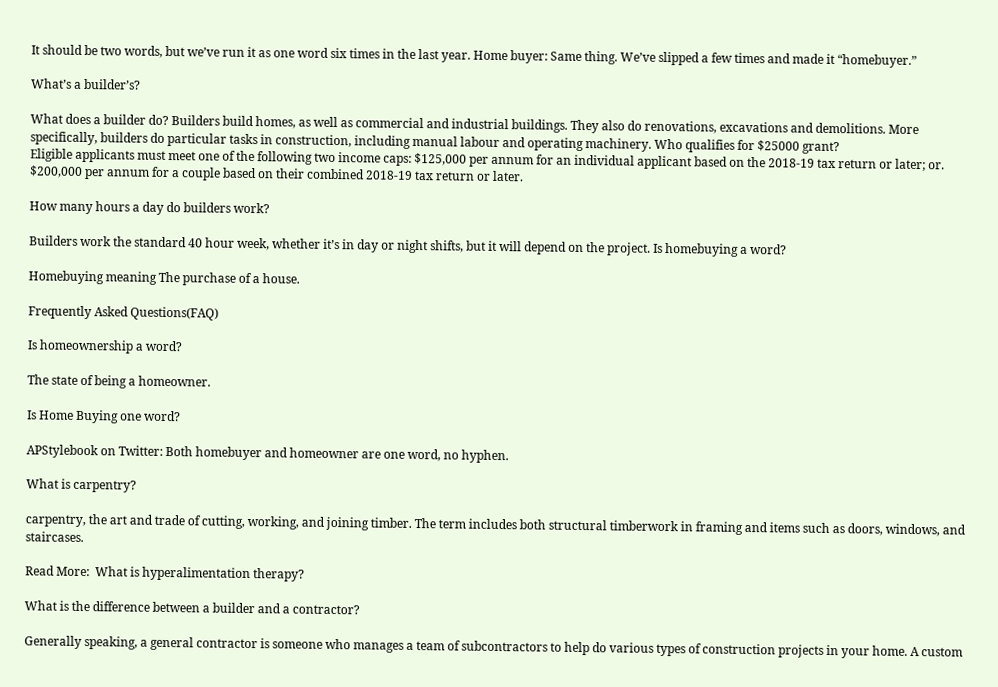It should be two words, but we’ve run it as one word six times in the last year. Home buyer: Same thing. We’ve slipped a few times and made it “homebuyer.”

What’s a builder’s?

What does a builder do? Builders build homes, as well as commercial and industrial buildings. They also do renovations, excavations and demolitions. More specifically, builders do particular tasks in construction, including manual labour and operating machinery. Who qualifies for $25000 grant?
Eligible applicants must meet one of the following two income caps: $125,000 per annum for an individual applicant based on the 2018-19 tax return or later; or. $200,000 per annum for a couple based on their combined 2018-19 tax return or later.

How many hours a day do builders work?

Builders work the standard 40 hour week, whether it’s in day or night shifts, but it will depend on the project. Is homebuying a word?

Homebuying meaning The purchase of a house.

Frequently Asked Questions(FAQ)

Is homeownership a word?

The state of being a homeowner.

Is Home Buying one word?

APStylebook on Twitter: Both homebuyer and homeowner are one word, no hyphen.

What is carpentry?

carpentry, the art and trade of cutting, working, and joining timber. The term includes both structural timberwork in framing and items such as doors, windows, and staircases.

Read More:  What is hyperalimentation therapy?

What is the difference between a builder and a contractor?

Generally speaking, a general contractor is someone who manages a team of subcontractors to help do various types of construction projects in your home. A custom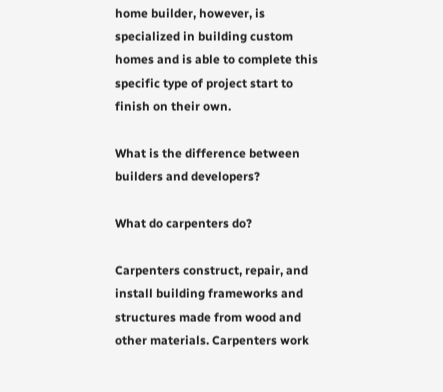home builder, however, is specialized in building custom homes and is able to complete this specific type of project start to finish on their own.

What is the difference between builders and developers?

What do carpenters do?

Carpenters construct, repair, and install building frameworks and structures made from wood and other materials. Carpenters work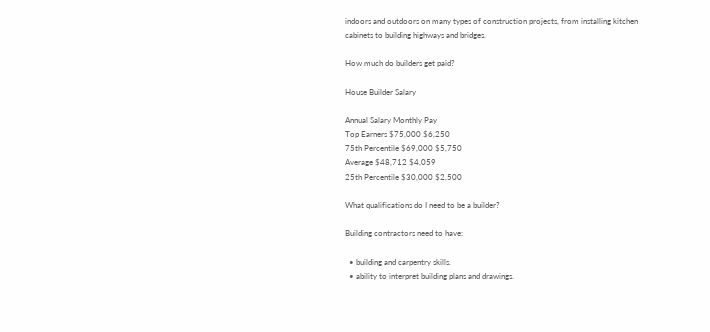indoors and outdoors on many types of construction projects, from installing kitchen cabinets to building highways and bridges.

How much do builders get paid?

House Builder Salary

Annual Salary Monthly Pay
Top Earners $75,000 $6,250
75th Percentile $69,000 $5,750
Average $48,712 $4,059
25th Percentile $30,000 $2,500

What qualifications do I need to be a builder?

Building contractors need to have:

  • building and carpentry skills.
  • ability to interpret building plans and drawings.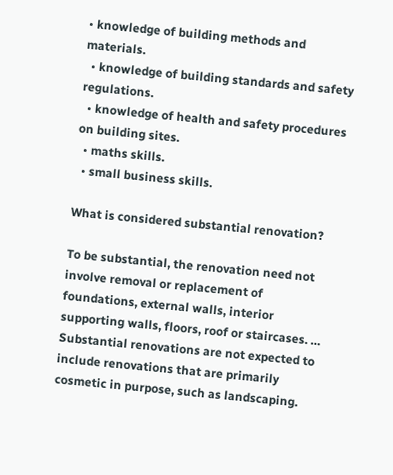• knowledge of building methods and materials.
  • knowledge of building standards and safety regulations.
  • knowledge of health and safety procedures on building sites.
  • maths skills.
  • small business skills.

What is considered substantial renovation?

To be substantial, the renovation need not involve removal or replacement of foundations, external walls, interior supporting walls, floors, roof or staircases. … Substantial renovations are not expected to include renovations that are primarily cosmetic in purpose, such as landscaping.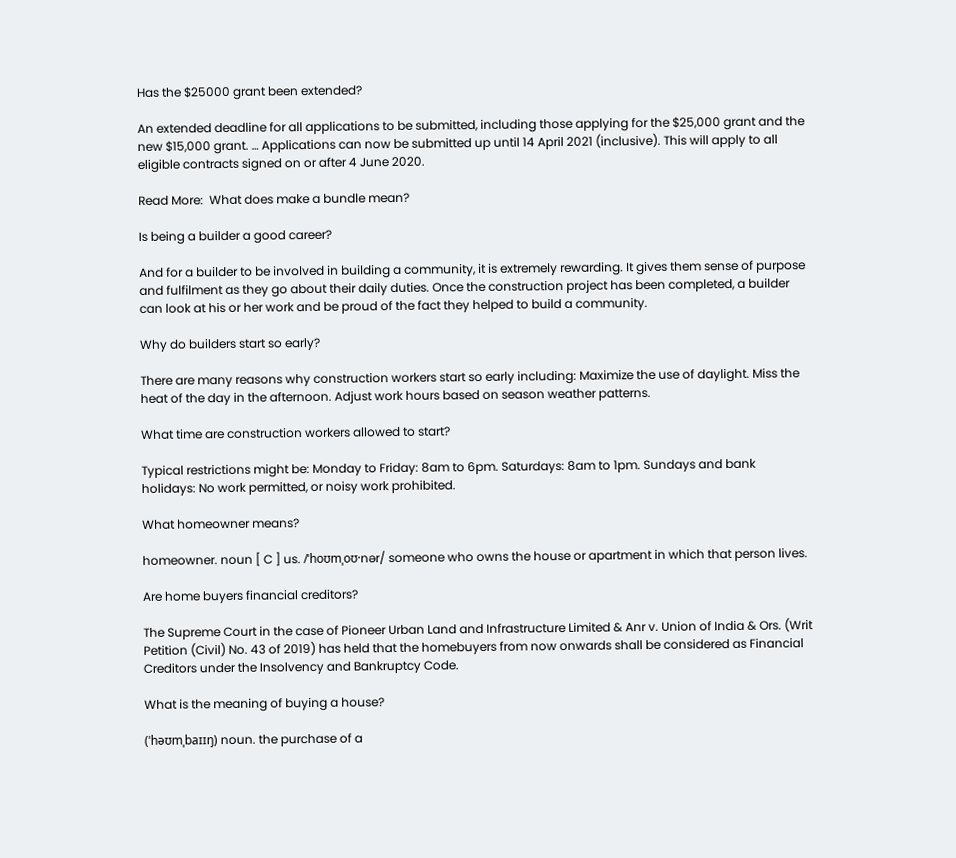Has the $25000 grant been extended?

An extended deadline for all applications to be submitted, including those applying for the $25,000 grant and the new $15,000 grant. … Applications can now be submitted up until 14 April 2021 (inclusive). This will apply to all eligible contracts signed on or after 4 June 2020.

Read More:  What does make a bundle mean?

Is being a builder a good career?

And for a builder to be involved in building a community, it is extremely rewarding. It gives them sense of purpose and fulfilment as they go about their daily duties. Once the construction project has been completed, a builder can look at his or her work and be proud of the fact they helped to build a community.

Why do builders start so early?

There are many reasons why construction workers start so early including: Maximize the use of daylight. Miss the heat of the day in the afternoon. Adjust work hours based on season weather patterns.

What time are construction workers allowed to start?

Typical restrictions might be: Monday to Friday: 8am to 6pm. Saturdays: 8am to 1pm. Sundays and bank holidays: No work permitted, or noisy work prohibited.

What homeowner means?

homeowner. noun [ C ] us. /ˈhoʊmˌoʊ·nər/ someone who owns the house or apartment in which that person lives.

Are home buyers financial creditors?

The Supreme Court in the case of Pioneer Urban Land and Infrastructure Limited & Anr v. Union of India & Ors. (Writ Petition (Civil) No. 43 of 2019) has held that the homebuyers from now onwards shall be considered as Financial Creditors under the Insolvency and Bankruptcy Code.

What is the meaning of buying a house?

(ˈhəʊmˌbaɪɪŋ) noun. the purchase of a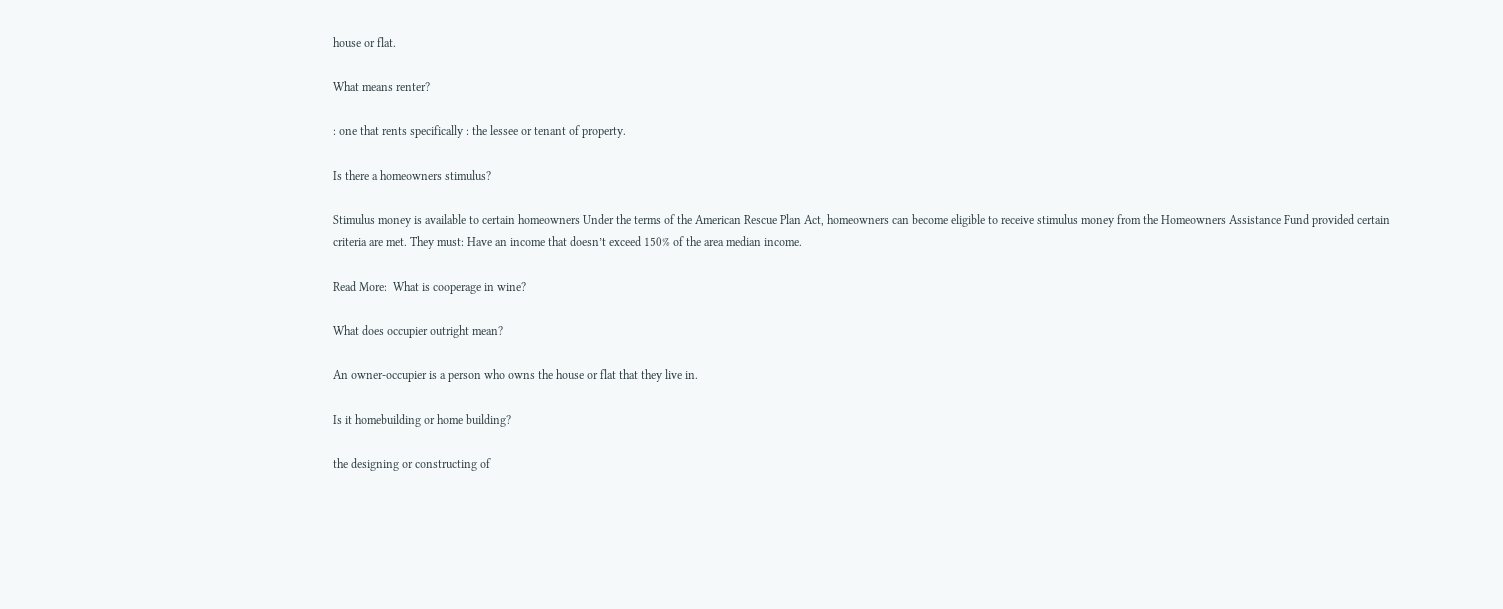house or flat.

What means renter?

: one that rents specifically : the lessee or tenant of property.

Is there a homeowners stimulus?

Stimulus money is available to certain homeowners Under the terms of the American Rescue Plan Act, homeowners can become eligible to receive stimulus money from the Homeowners Assistance Fund provided certain criteria are met. They must: Have an income that doesn’t exceed 150% of the area median income.

Read More:  What is cooperage in wine?

What does occupier outright mean?

An owner-occupier is a person who owns the house or flat that they live in.

Is it homebuilding or home building?

the designing or constructing of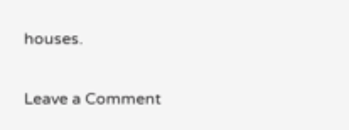houses.

Leave a Comment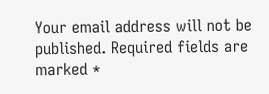Your email address will not be published. Required fields are marked *